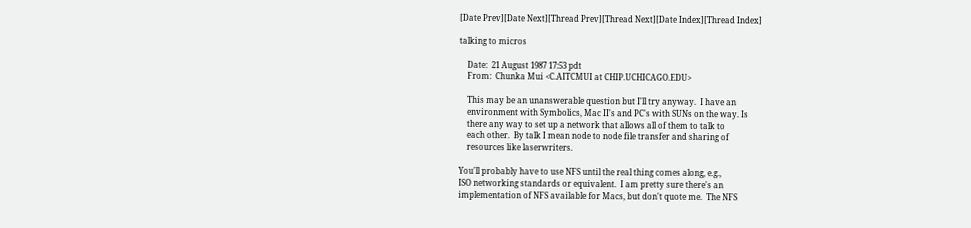[Date Prev][Date Next][Thread Prev][Thread Next][Date Index][Thread Index]

talking to micros

    Date:  21 August 1987 17:53 pdt
    From:  Chunka Mui <C.AITCMUI at CHIP.UCHICAGO.EDU>

    This may be an unanswerable question but I'll try anyway.  I have an
    environment with Symbolics, Mac II's and PC's with SUNs on the way. Is
    there any way to set up a network that allows all of them to talk to
    each other.  By talk I mean node to node file transfer and sharing of
    resources like laserwriters.

You'll probably have to use NFS until the real thing comes along, e.g.,
ISO networking standards or equivalent.  I am pretty sure there's an
implementation of NFS available for Macs, but don't quote me.  The NFS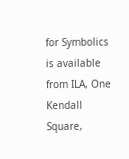for Symbolics is available from ILA, One Kendall Square,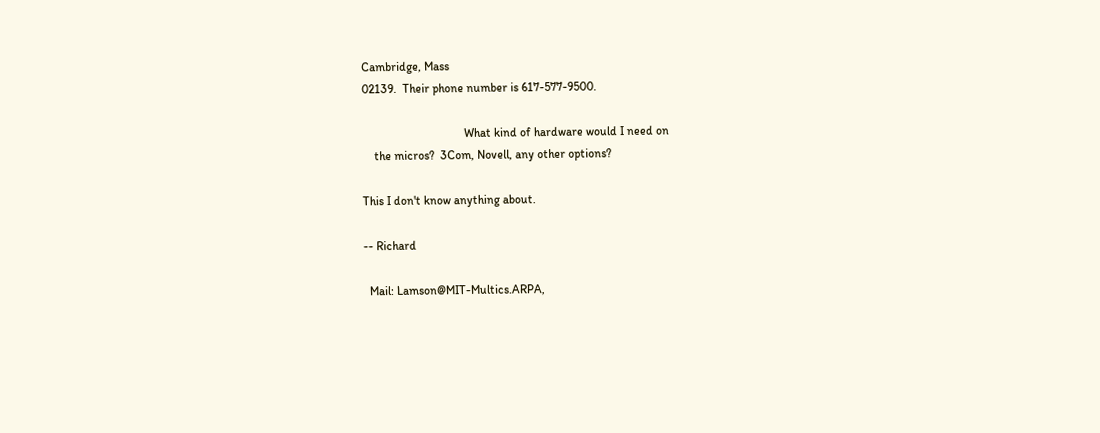Cambridge, Mass
02139.  Their phone number is 617-577-9500.

                                  What kind of hardware would I need on
    the micros?  3Com, Novell, any other options?

This I don't know anything about.

-- Richard

  Mail: Lamson@MIT-Multics.ARPA,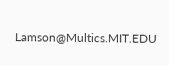Lamson@Multics.MIT.EDU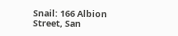Snail: 166 Albion Street, San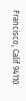Francisco, Calif 94110